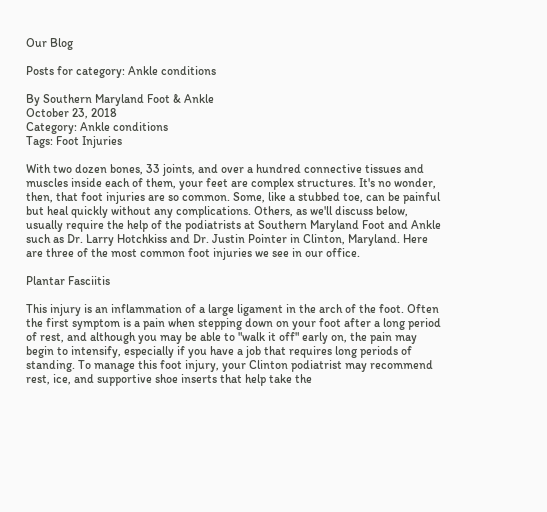Our Blog

Posts for category: Ankle conditions

By Southern Maryland Foot & Ankle
October 23, 2018
Category: Ankle conditions
Tags: Foot Injuries

With two dozen bones, 33 joints, and over a hundred connective tissues and muscles inside each of them, your feet are complex structures. It's no wonder, then, that foot injuries are so common. Some, like a stubbed toe, can be painful but heal quickly without any complications. Others, as we'll discuss below, usually require the help of the podiatrists at Southern Maryland Foot and Ankle such as Dr. Larry Hotchkiss and Dr. Justin Pointer in Clinton, Maryland. Here are three of the most common foot injuries we see in our office.

Plantar Fasciitis

This injury is an inflammation of a large ligament in the arch of the foot. Often the first symptom is a pain when stepping down on your foot after a long period of rest, and although you may be able to "walk it off" early on, the pain may begin to intensify, especially if you have a job that requires long periods of standing. To manage this foot injury, your Clinton podiatrist may recommend rest, ice, and supportive shoe inserts that help take the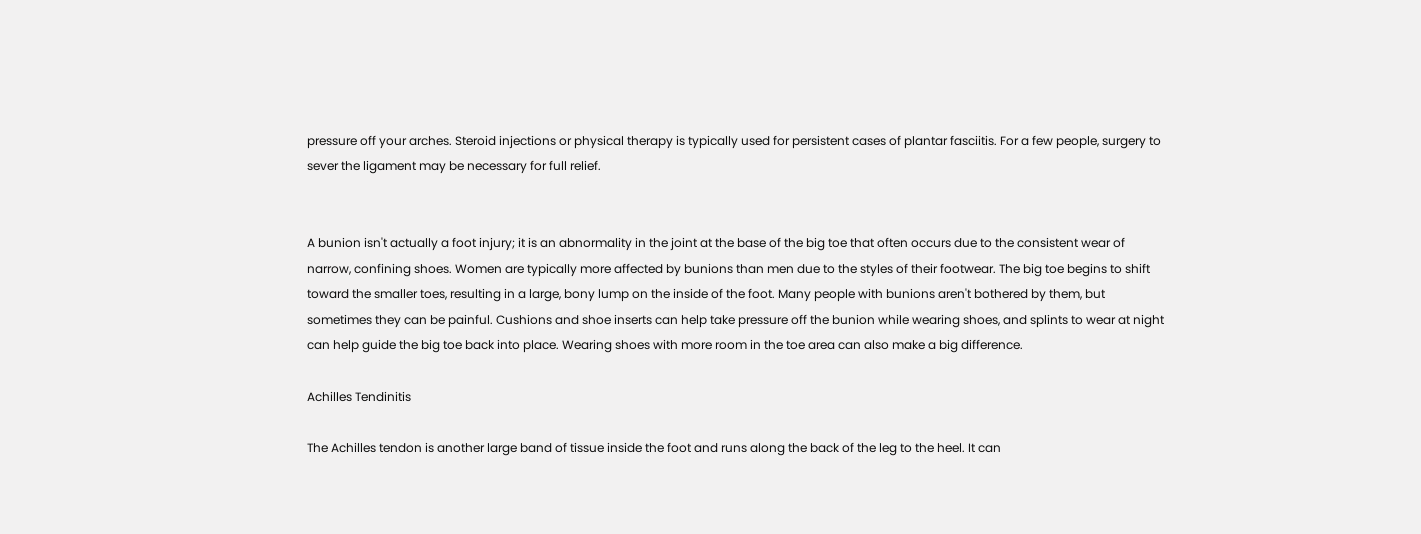pressure off your arches. Steroid injections or physical therapy is typically used for persistent cases of plantar fasciitis. For a few people, surgery to sever the ligament may be necessary for full relief.


A bunion isn't actually a foot injury; it is an abnormality in the joint at the base of the big toe that often occurs due to the consistent wear of narrow, confining shoes. Women are typically more affected by bunions than men due to the styles of their footwear. The big toe begins to shift toward the smaller toes, resulting in a large, bony lump on the inside of the foot. Many people with bunions aren't bothered by them, but sometimes they can be painful. Cushions and shoe inserts can help take pressure off the bunion while wearing shoes, and splints to wear at night can help guide the big toe back into place. Wearing shoes with more room in the toe area can also make a big difference.

Achilles Tendinitis

The Achilles tendon is another large band of tissue inside the foot and runs along the back of the leg to the heel. It can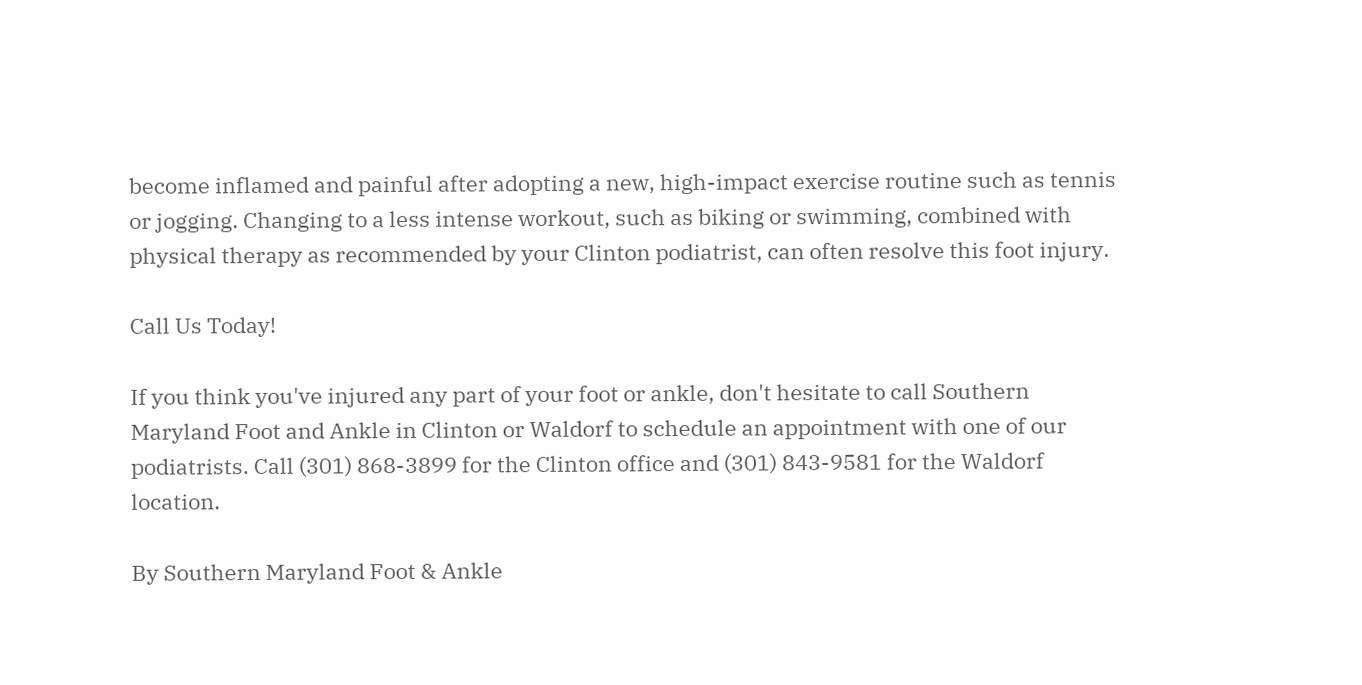become inflamed and painful after adopting a new, high-impact exercise routine such as tennis or jogging. Changing to a less intense workout, such as biking or swimming, combined with physical therapy as recommended by your Clinton podiatrist, can often resolve this foot injury.

Call Us Today!

If you think you've injured any part of your foot or ankle, don't hesitate to call Southern Maryland Foot and Ankle in Clinton or Waldorf to schedule an appointment with one of our podiatrists. Call (301) 868-3899 for the Clinton office and (301) 843-9581 for the Waldorf location.

By Southern Maryland Foot & Ankle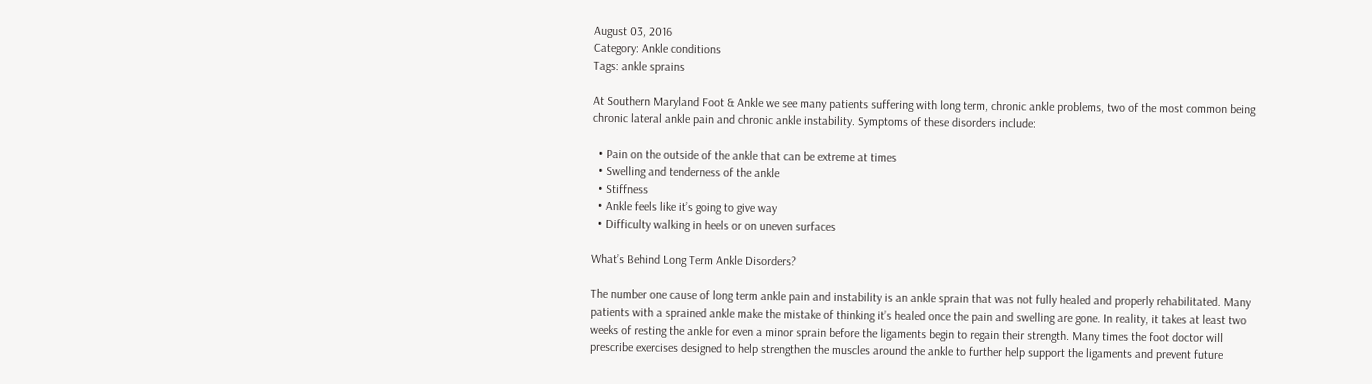August 03, 2016
Category: Ankle conditions
Tags: ankle sprains

At Southern Maryland Foot & Ankle we see many patients suffering with long term, chronic ankle problems, two of the most common being chronic lateral ankle pain and chronic ankle instability. Symptoms of these disorders include:

  • Pain on the outside of the ankle that can be extreme at times
  • Swelling and tenderness of the ankle
  • Stiffness
  • Ankle feels like it’s going to give way
  • Difficulty walking in heels or on uneven surfaces

What’s Behind Long Term Ankle Disorders?

The number one cause of long term ankle pain and instability is an ankle sprain that was not fully healed and properly rehabilitated. Many patients with a sprained ankle make the mistake of thinking it’s healed once the pain and swelling are gone. In reality, it takes at least two weeks of resting the ankle for even a minor sprain before the ligaments begin to regain their strength. Many times the foot doctor will prescribe exercises designed to help strengthen the muscles around the ankle to further help support the ligaments and prevent future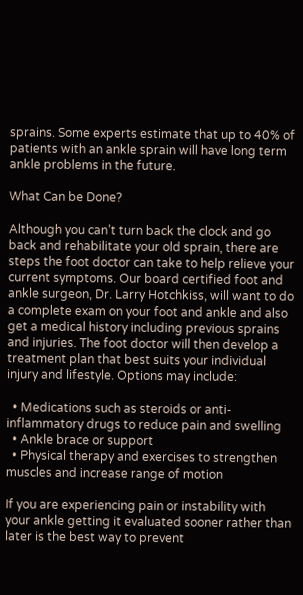sprains. Some experts estimate that up to 40% of patients with an ankle sprain will have long term ankle problems in the future.

What Can be Done?

Although you can’t turn back the clock and go back and rehabilitate your old sprain, there are steps the foot doctor can take to help relieve your current symptoms. Our board certified foot and ankle surgeon, Dr. Larry Hotchkiss, will want to do a complete exam on your foot and ankle and also get a medical history including previous sprains and injuries. The foot doctor will then develop a treatment plan that best suits your individual injury and lifestyle. Options may include:

  • Medications such as steroids or anti-inflammatory drugs to reduce pain and swelling
  • Ankle brace or support
  • Physical therapy and exercises to strengthen muscles and increase range of motion

If you are experiencing pain or instability with your ankle getting it evaluated sooner rather than later is the best way to prevent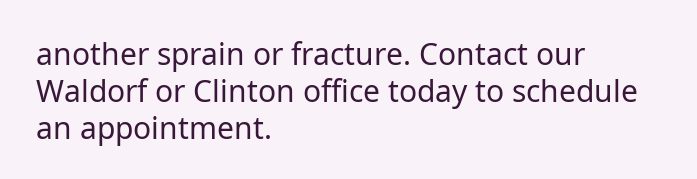another sprain or fracture. Contact our Waldorf or Clinton office today to schedule an appointment.